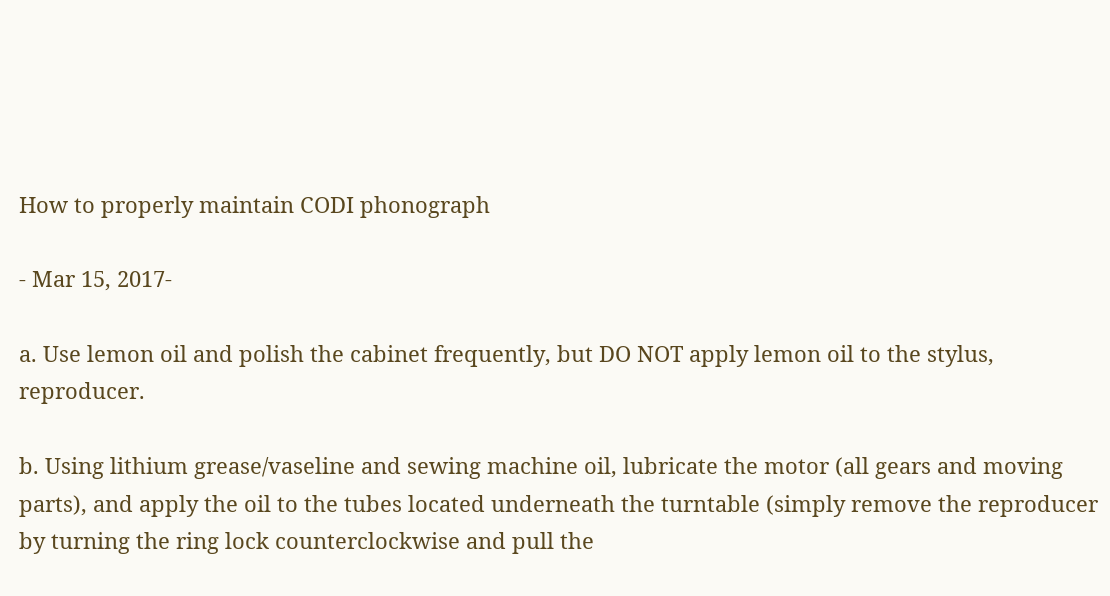How to properly maintain CODI phonograph

- Mar 15, 2017-

a. Use lemon oil and polish the cabinet frequently, but DO NOT apply lemon oil to the stylus, reproducer.

b. Using lithium grease/vaseline and sewing machine oil, lubricate the motor (all gears and moving parts), and apply the oil to the tubes located underneath the turntable (simply remove the reproducer by turning the ring lock counterclockwise and pull the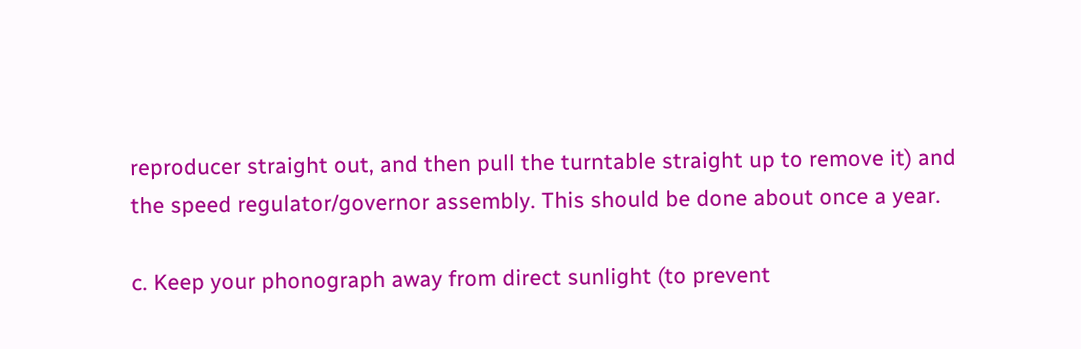reproducer straight out, and then pull the turntable straight up to remove it) and the speed regulator/governor assembly. This should be done about once a year.

c. Keep your phonograph away from direct sunlight (to prevent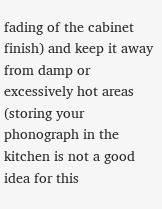fading of the cabinet finish) and keep it away from damp or excessively hot areas (storing your phonograph in the kitchen is not a good idea for this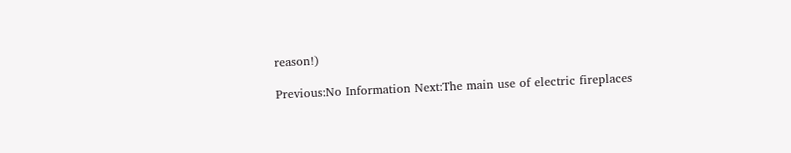reason!)

Previous:No Information Next:The main use of electric fireplaces